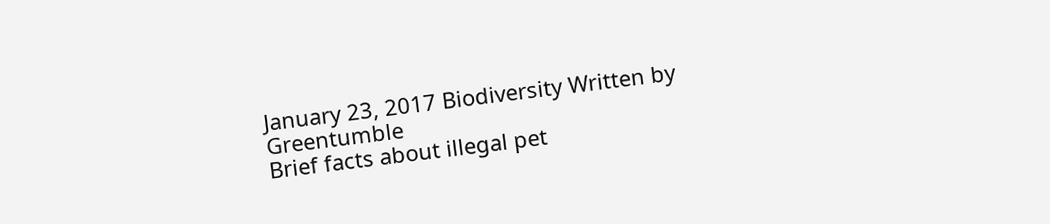January 23, 2017 Biodiversity Written by Greentumble
Brief facts about illegal pet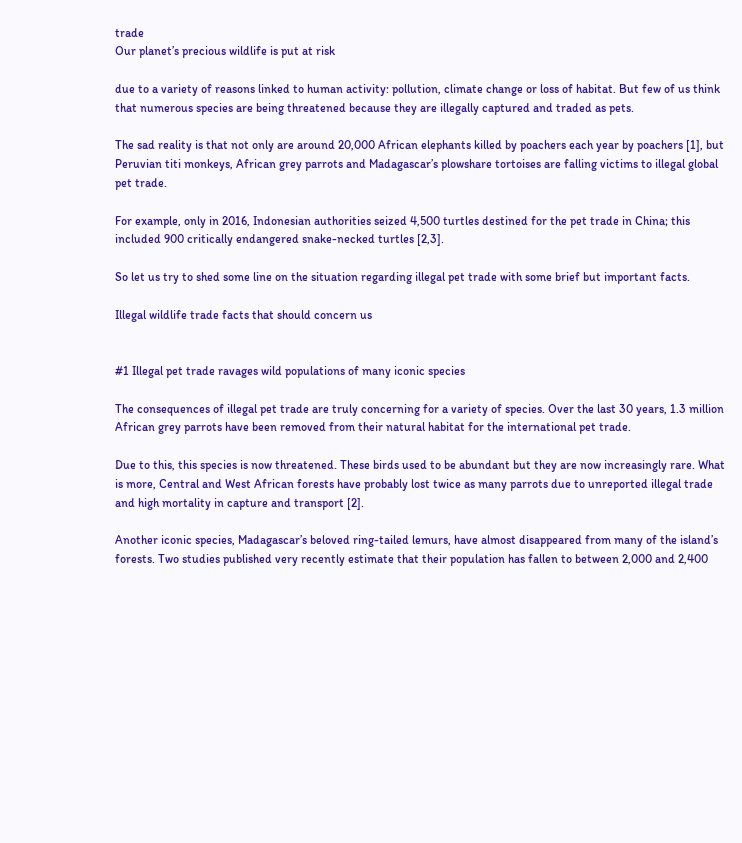trade
Our planet’s precious wildlife is put at risk

due to a variety of reasons linked to human activity: pollution, climate change or loss of habitat. But few of us think that numerous species are being threatened because they are illegally captured and traded as pets.

The sad reality is that not only are around 20,000 African elephants killed by poachers each year by poachers [1], but Peruvian titi monkeys, African grey parrots and Madagascar’s plowshare tortoises are falling victims to illegal global pet trade.

For example, only in 2016, Indonesian authorities seized 4,500 turtles destined for the pet trade in China; this included 900 critically endangered snake-necked turtles [2,3].

So let us try to shed some line on the situation regarding illegal pet trade with some brief but important facts.

Illegal wildlife trade facts that should concern us


#1 Illegal pet trade ravages wild populations of many iconic species

The consequences of illegal pet trade are truly concerning for a variety of species. Over the last 30 years, 1.3 million African grey parrots have been removed from their natural habitat for the international pet trade.

Due to this, this species is now threatened. These birds used to be abundant but they are now increasingly rare. What is more, Central and West African forests have probably lost twice as many parrots due to unreported illegal trade and high mortality in capture and transport [2].

Another iconic species, Madagascar’s beloved ring-tailed lemurs, have almost disappeared from many of the island’s forests. Two studies published very recently estimate that their population has fallen to between 2,000 and 2,400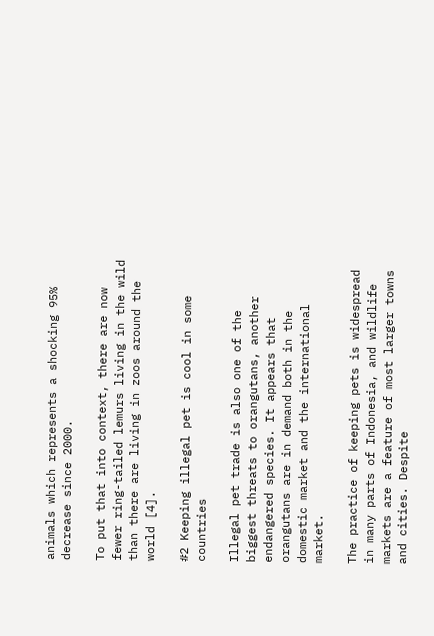animals which represents a shocking 95% decrease since 2000.

To put that into context, there are now fewer ring-tailed lemurs living in the wild than there are living in zoos around the world [4].

#2 Keeping illegal pet is cool in some countries

Illegal pet trade is also one of the biggest threats to orangutans, another endangered species. It appears that orangutans are in demand both in the domestic market and the international market.

The practice of keeping pets is widespread in many parts of Indonesia, and wildlife markets are a feature of most larger towns and cities. Despite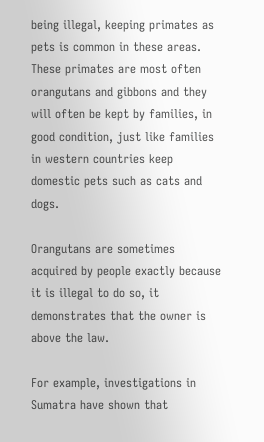being illegal, keeping primates as pets is common in these areas. These primates are most often orangutans and gibbons and they will often be kept by families, in good condition, just like families in western countries keep domestic pets such as cats and dogs.

Orangutans are sometimes acquired by people exactly because it is illegal to do so, it demonstrates that the owner is above the law.

For example, investigations in Sumatra have shown that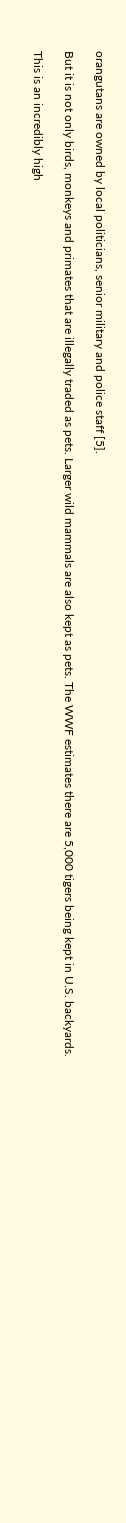orangutans are owned by local politicians, senior military and police staff [5].

But it is not only birds, monkeys and primates that are illegally traded as pets. Larger wild mammals are also kept as pets. The WWF estimates there are 5,000 tigers being kept in U.S. backyards.

This is an incredibly high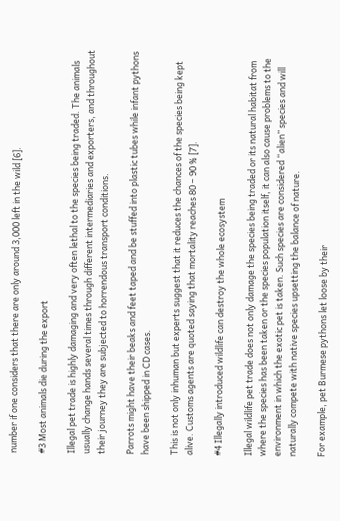number if one considers that there are only around 3,000 left in the wild [6].

#3 Most animals die during the export

Illegal pet trade is highly damaging and very often lethal to the species being traded. The animals usually change hands several times through different intermediaries and exporters, and throughout their journey they are subjected to horrendous transport conditions.

Parrots might have their beaks and feet taped and be stuffed into plastic tubes while infant pythons have been shipped in CD cases.

This is not only inhuman but experts suggest that it reduces the chances of the species being kept alive. Customs agents are quoted saying that mortality reaches 80 – 90 % [7].

#4 Illegally introduced wildlife can destroy the whole ecosystem

Illegal wildlife pet trade does not only damage the species being traded or its natural habitat from where the species has been taken or the species population itself, it can also cause problems to the environment in which the exotic pet is taken. Such species are considered “alien” species and will naturally compete with native species upsetting the balance of nature.

For example, pet Burmese pythons let loose by their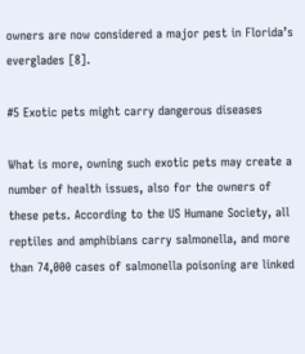owners are now considered a major pest in Florida’s everglades [8].

#5 Exotic pets might carry dangerous diseases

What is more, owning such exotic pets may create a number of health issues, also for the owners of these pets. According to the US Humane Society, all reptiles and amphibians carry salmonella, and more than 74,000 cases of salmonella poisoning are linked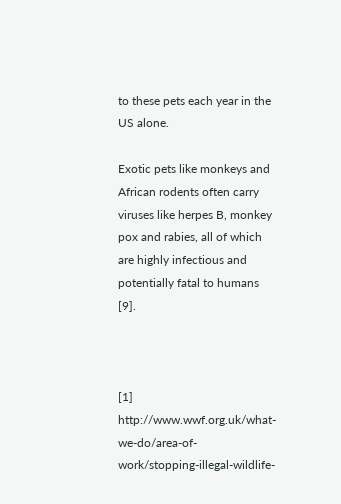to these pets each year in the US alone.

Exotic pets like monkeys and African rodents often carry viruses like herpes B, monkey pox and rabies, all of which are highly infectious and potentially fatal to humans [9].



[1] http://www.wwf.org.uk/what-we-do/area-of-work/stopping-illegal-wildlife-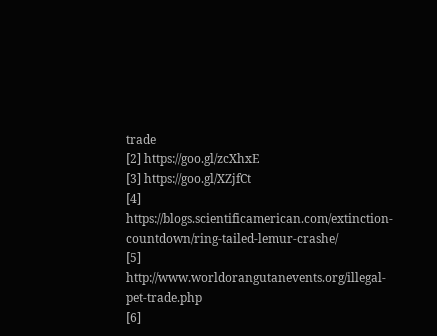trade
[2] https://goo.gl/zcXhxE
[3] https://goo.gl/XZjfCt
[4] https://blogs.scientificamerican.com/extinction-countdown/ring-tailed-lemur-crashe/
[5] http://www.worldorangutanevents.org/illegal-pet-trade.php
[6]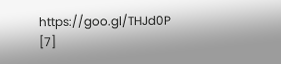https://goo.gl/THJd0P
[7]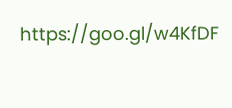https://goo.gl/w4KfDF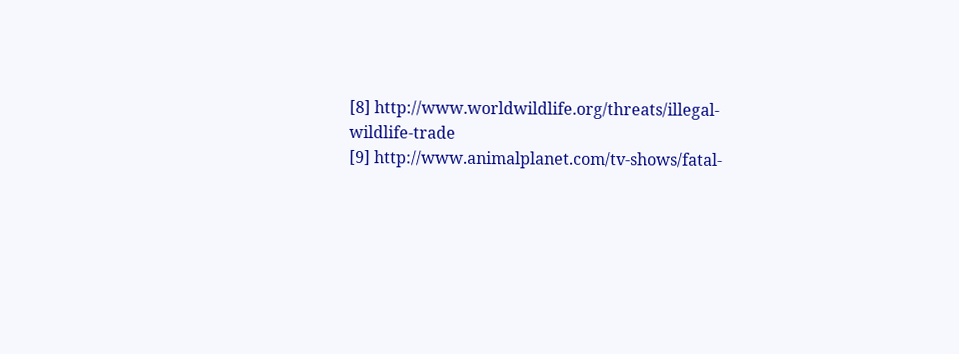[8] http://www.worldwildlife.org/threats/illegal-wildlife-trade
[9] http://www.animalplanet.com/tv-shows/fatal-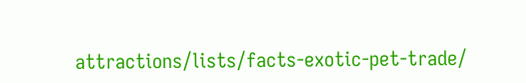attractions/lists/facts-exotic-pet-trade/